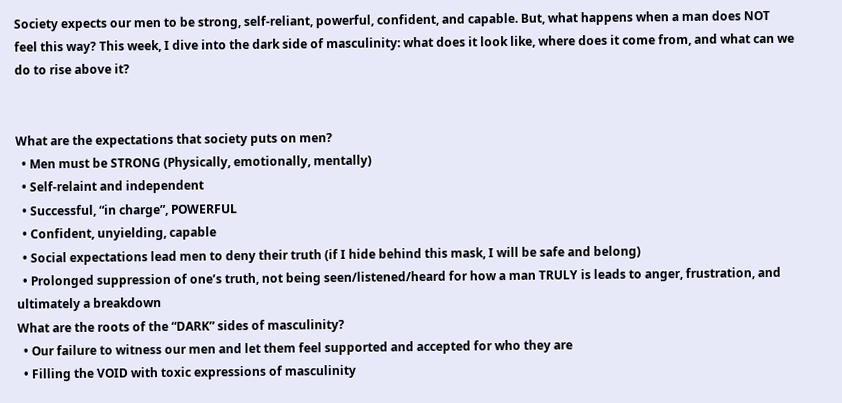Society expects our men to be strong, self-reliant, powerful, confident, and capable. But, what happens when a man does NOT feel this way? This week, I dive into the dark side of masculinity: what does it look like, where does it come from, and what can we do to rise above it?


What are the expectations that society puts on men?
  • Men must be STRONG (Physically, emotionally, mentally)
  • Self-relaint and independent
  • Successful, “in charge”, POWERFUL
  • Confident, unyielding, capable
  • Social expectations lead men to deny their truth (if I hide behind this mask, I will be safe and belong)
  • Prolonged suppression of one’s truth, not being seen/listened/heard for how a man TRULY is leads to anger, frustration, and ultimately a breakdown
What are the roots of the “DARK” sides of masculinity?
  • Our failure to witness our men and let them feel supported and accepted for who they are
  • Filling the VOID with toxic expressions of masculinity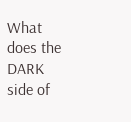What does the DARK side of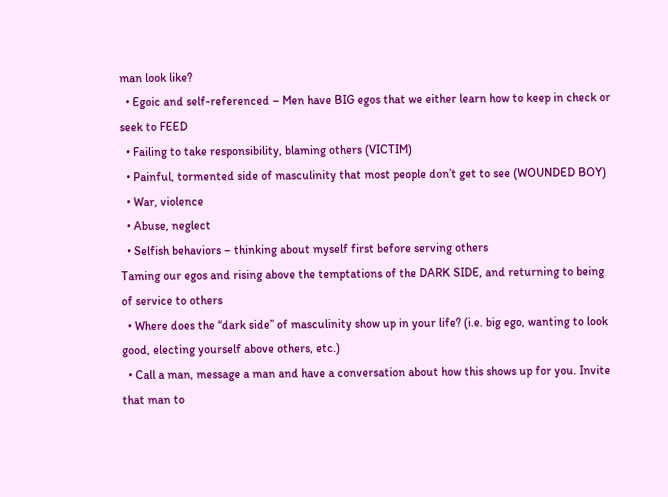man look like?
  • Egoic and self-referenced – Men have BIG egos that we either learn how to keep in check or seek to FEED
  • Failing to take responsibility, blaming others (VICTIM)
  • Painful, tormented side of masculinity that most people don’t get to see (WOUNDED BOY)
  • War, violence
  • Abuse, neglect
  • Selfish behaviors – thinking about myself first before serving others
Taming our egos and rising above the temptations of the DARK SIDE, and returning to being of service to others
  • Where does the “dark side” of masculinity show up in your life? (i.e. big ego, wanting to look good, electing yourself above others, etc.)
  • Call a man, message a man and have a conversation about how this shows up for you. Invite that man to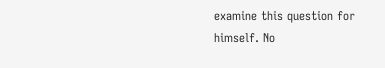examine this question for himself. No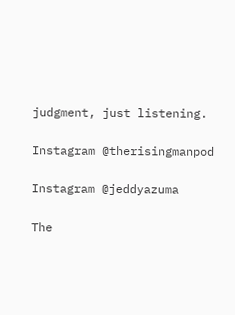judgment, just listening.

Instagram @therisingmanpod

Instagram @jeddyazuma

The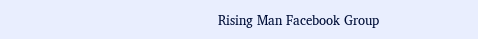Rising Man Facebook Group